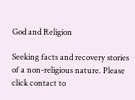God and Religion

Seeking facts and recovery stories
of a non-religious nature. Please
click contact to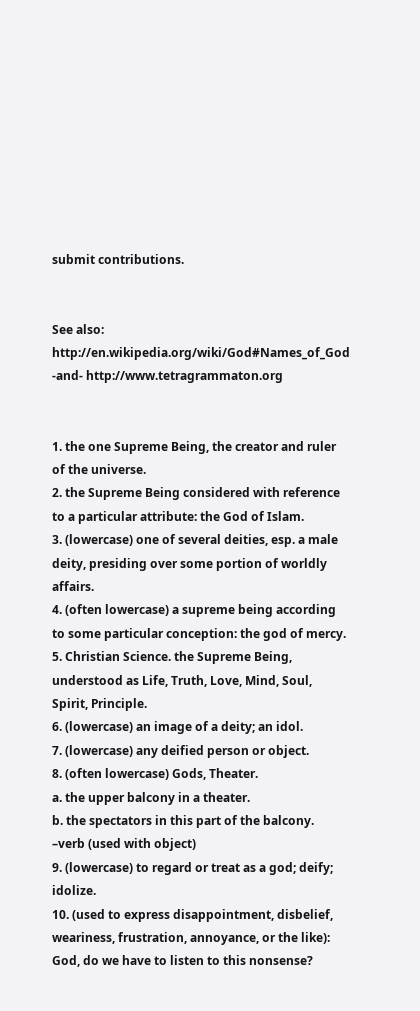submit contributions.


See also: http://en.wikipedia.org/wiki/God#Names_of_God
-and- http://www.tetragrammaton.org


1. the one Supreme Being, the creator and ruler of the universe.
2. the Supreme Being considered with reference to a particular attribute: the God of Islam.
3. (lowercase) one of several deities, esp. a male deity, presiding over some portion of worldly affairs.
4. (often lowercase) a supreme being according to some particular conception: the god of mercy.
5. Christian Science. the Supreme Being, understood as Life, Truth, Love, Mind, Soul, Spirit, Principle.
6. (lowercase) an image of a deity; an idol.
7. (lowercase) any deified person or object.
8. (often lowercase) Gods, Theater.
a. the upper balcony in a theater.
b. the spectators in this part of the balcony.
–verb (used with object)
9. (lowercase) to regard or treat as a god; deify; idolize.
10. (used to express disappointment, disbelief, weariness, frustration, annoyance, or the like): God, do we have to listen to this nonsense?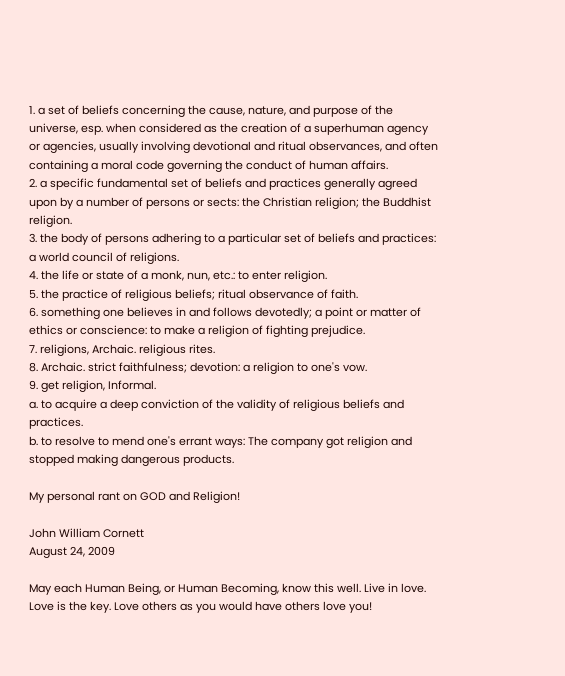1. a set of beliefs concerning the cause, nature, and purpose of the universe, esp. when considered as the creation of a superhuman agency or agencies, usually involving devotional and ritual observances, and often containing a moral code governing the conduct of human affairs.
2. a specific fundamental set of beliefs and practices generally agreed upon by a number of persons or sects: the Christian religion; the Buddhist religion.
3. the body of persons adhering to a particular set of beliefs and practices: a world council of religions.
4. the life or state of a monk, nun, etc.: to enter religion.
5. the practice of religious beliefs; ritual observance of faith.
6. something one believes in and follows devotedly; a point or matter of ethics or conscience: to make a religion of fighting prejudice.
7. religions, Archaic. religious rites.
8. Archaic. strict faithfulness; devotion: a religion to one's vow.
9. get religion, Informal.
a. to acquire a deep conviction of the validity of religious beliefs and practices.
b. to resolve to mend one's errant ways: The company got religion and stopped making dangerous products.

My personal rant on GOD and Religion!

John William Cornett
August 24, 2009

May each Human Being, or Human Becoming, know this well. Live in love. Love is the key. Love others as you would have others love you!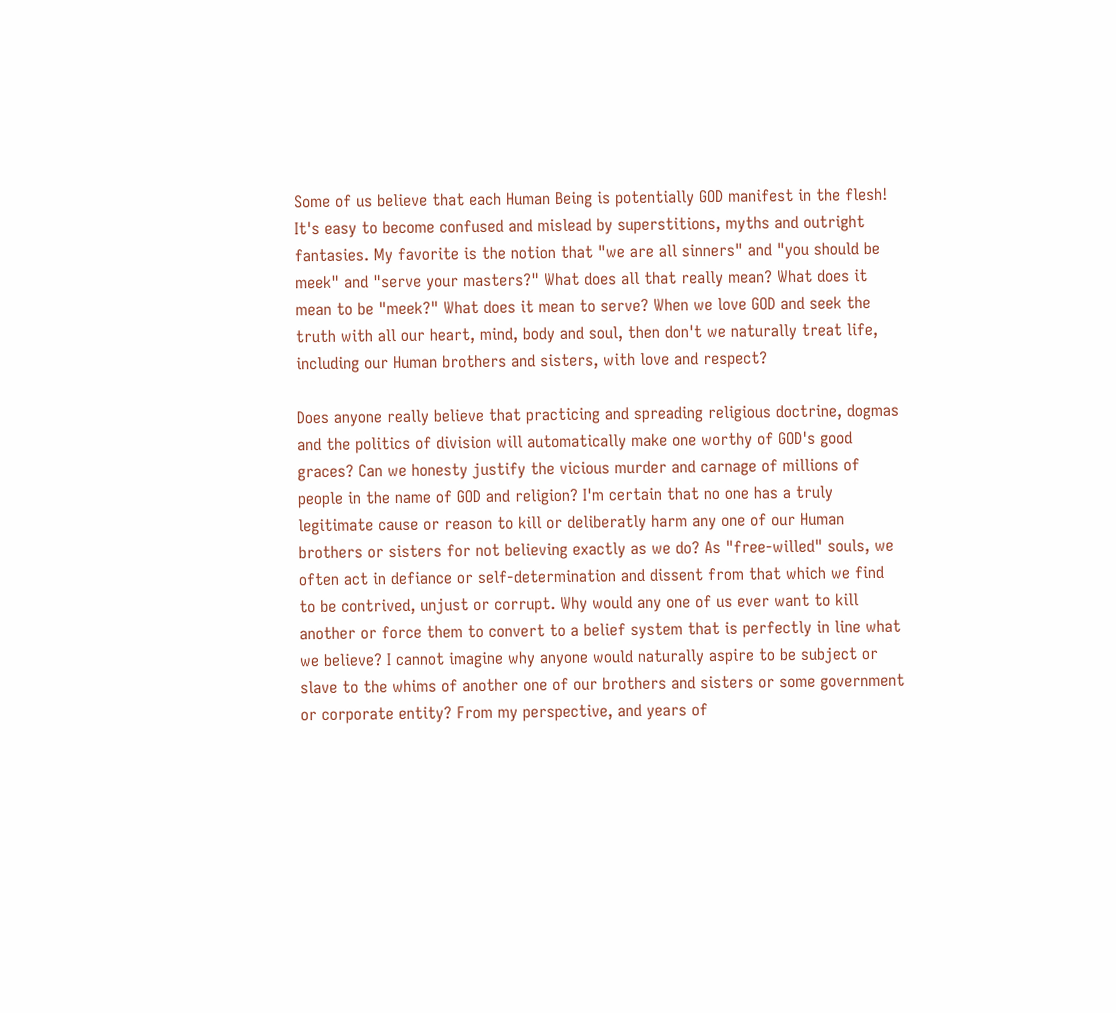Some of us believe that each Human Being is potentially GOD manifest in the flesh! It's easy to become confused and mislead by superstitions, myths and outright fantasies. My favorite is the notion that "we are all sinners" and "you should be meek" and "serve your masters?" What does all that really mean? What does it mean to be "meek?" What does it mean to serve? When we love GOD and seek the truth with all our heart, mind, body and soul, then don't we naturally treat life, including our Human brothers and sisters, with love and respect?

Does anyone really believe that practicing and spreading religious doctrine, dogmas and the politics of division will automatically make one worthy of GOD's good graces? Can we honesty justify the vicious murder and carnage of millions of people in the name of GOD and religion? I'm certain that no one has a truly legitimate cause or reason to kill or deliberatly harm any one of our Human brothers or sisters for not believing exactly as we do? As "free-willed" souls, we often act in defiance or self-determination and dissent from that which we find to be contrived, unjust or corrupt. Why would any one of us ever want to kill another or force them to convert to a belief system that is perfectly in line what we believe? I cannot imagine why anyone would naturally aspire to be subject or slave to the whims of another one of our brothers and sisters or some government or corporate entity? From my perspective, and years of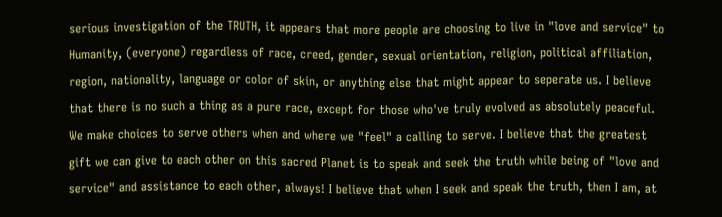serious investigation of the TRUTH, it appears that more people are choosing to live in "love and service" to Humanity, (everyone) regardless of race, creed, gender, sexual orientation, religion, political affiliation, region, nationality, language or color of skin, or anything else that might appear to seperate us. I believe that there is no such a thing as a pure race, except for those who've truly evolved as absolutely peaceful. We make choices to serve others when and where we "feel" a calling to serve. I believe that the greatest gift we can give to each other on this sacred Planet is to speak and seek the truth while being of "love and service" and assistance to each other, always! I believe that when I seek and speak the truth, then I am, at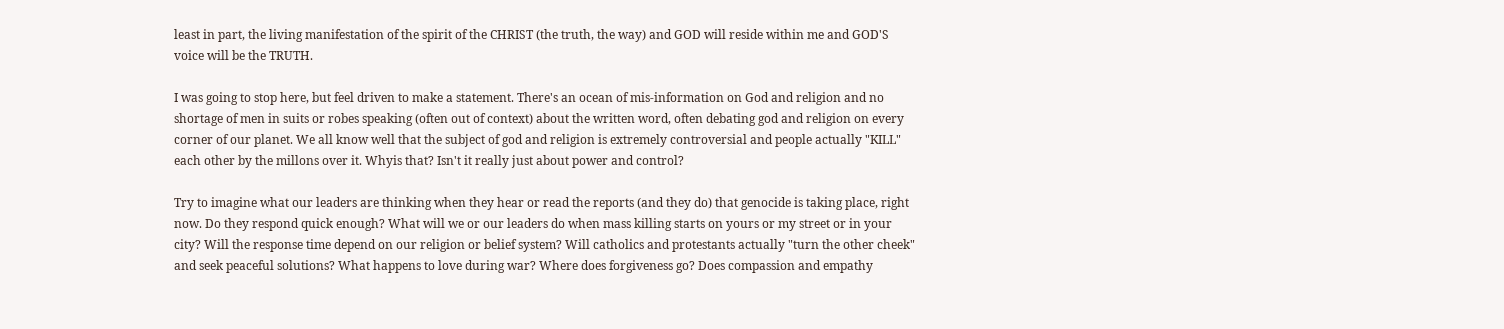least in part, the living manifestation of the spirit of the CHRIST (the truth, the way) and GOD will reside within me and GOD'S voice will be the TRUTH.

I was going to stop here, but feel driven to make a statement. There's an ocean of mis-information on God and religion and no shortage of men in suits or robes speaking (often out of context) about the written word, often debating god and religion on every corner of our planet. We all know well that the subject of god and religion is extremely controversial and people actually "KILL" each other by the millons over it. Whyis that? Isn't it really just about power and control?

Try to imagine what our leaders are thinking when they hear or read the reports (and they do) that genocide is taking place, right now. Do they respond quick enough? What will we or our leaders do when mass killing starts on yours or my street or in your city? Will the response time depend on our religion or belief system? Will catholics and protestants actually "turn the other cheek" and seek peaceful solutions? What happens to love during war? Where does forgiveness go? Does compassion and empathy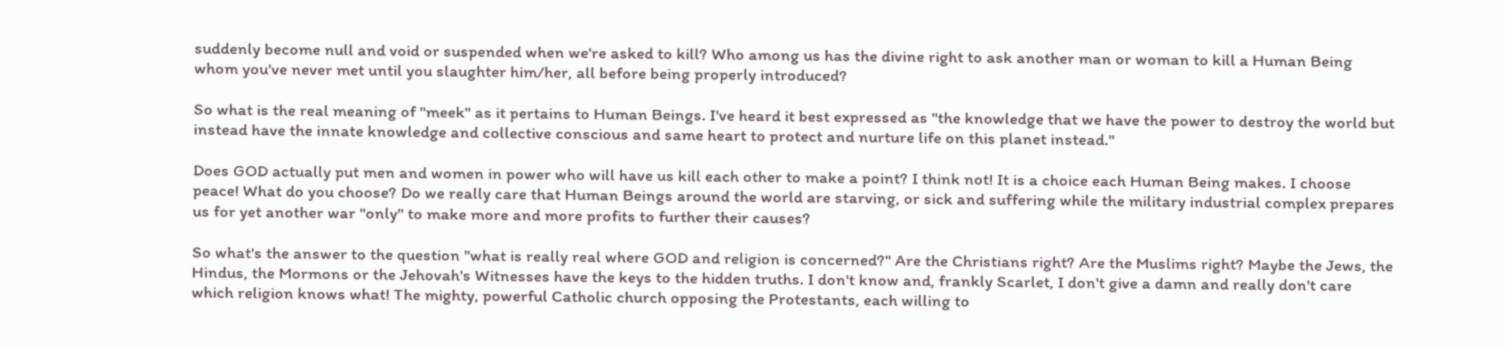suddenly become null and void or suspended when we're asked to kill? Who among us has the divine right to ask another man or woman to kill a Human Being whom you've never met until you slaughter him/her, all before being properly introduced?

So what is the real meaning of "meek" as it pertains to Human Beings. I've heard it best expressed as "the knowledge that we have the power to destroy the world but instead have the innate knowledge and collective conscious and same heart to protect and nurture life on this planet instead."

Does GOD actually put men and women in power who will have us kill each other to make a point? I think not! It is a choice each Human Being makes. I choose peace! What do you choose? Do we really care that Human Beings around the world are starving, or sick and suffering while the military industrial complex prepares us for yet another war "only" to make more and more profits to further their causes?

So what's the answer to the question "what is really real where GOD and religion is concerned?" Are the Christians right? Are the Muslims right? Maybe the Jews, the Hindus, the Mormons or the Jehovah's Witnesses have the keys to the hidden truths. I don't know and, frankly Scarlet, I don't give a damn and really don't care which religion knows what! The mighty, powerful Catholic church opposing the Protestants, each willing to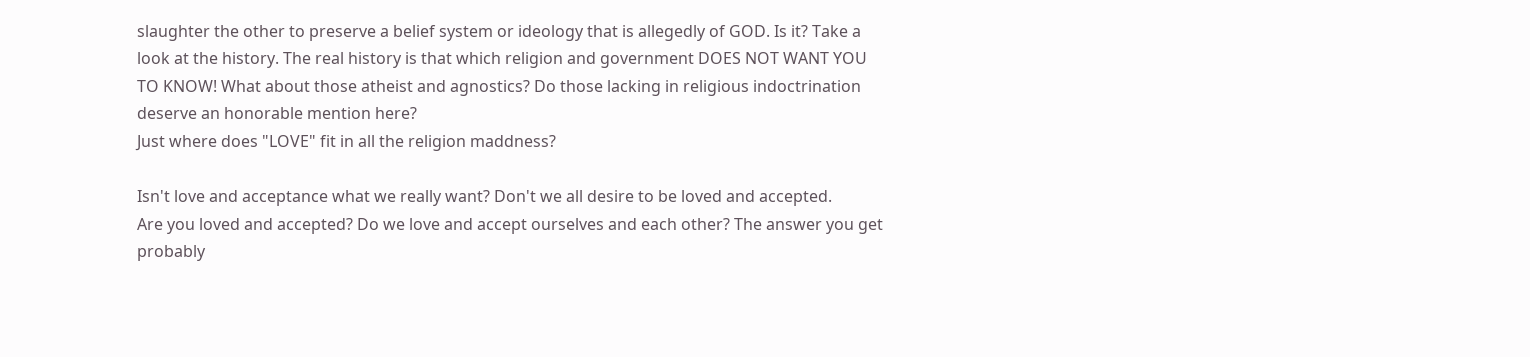slaughter the other to preserve a belief system or ideology that is allegedly of GOD. Is it? Take a look at the history. The real history is that which religion and government DOES NOT WANT YOU TO KNOW! What about those atheist and agnostics? Do those lacking in religious indoctrination deserve an honorable mention here?
Just where does "LOVE" fit in all the religion maddness?

Isn't love and acceptance what we really want? Don't we all desire to be loved and accepted.
Are you loved and accepted? Do we love and accept ourselves and each other? The answer you get probably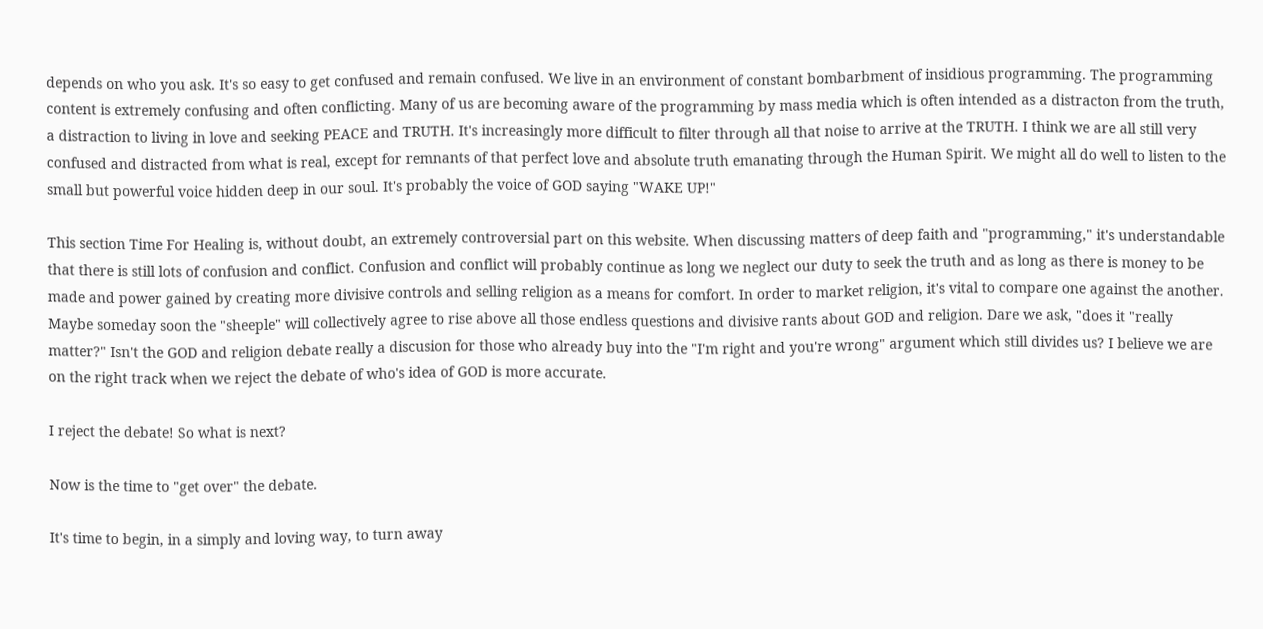depends on who you ask. It's so easy to get confused and remain confused. We live in an environment of constant bombarbment of insidious programming. The programming content is extremely confusing and often conflicting. Many of us are becoming aware of the programming by mass media which is often intended as a distracton from the truth, a distraction to living in love and seeking PEACE and TRUTH. It's increasingly more difficult to filter through all that noise to arrive at the TRUTH. I think we are all still very confused and distracted from what is real, except for remnants of that perfect love and absolute truth emanating through the Human Spirit. We might all do well to listen to the small but powerful voice hidden deep in our soul. It's probably the voice of GOD saying "WAKE UP!"

This section Time For Healing is, without doubt, an extremely controversial part on this website. When discussing matters of deep faith and "programming," it's understandable that there is still lots of confusion and conflict. Confusion and conflict will probably continue as long we neglect our duty to seek the truth and as long as there is money to be made and power gained by creating more divisive controls and selling religion as a means for comfort. In order to market religion, it's vital to compare one against the another. Maybe someday soon the "sheeple" will collectively agree to rise above all those endless questions and divisive rants about GOD and religion. Dare we ask, "does it "really matter?" Isn't the GOD and religion debate really a discusion for those who already buy into the "I'm right and you're wrong" argument which still divides us? I believe we are on the right track when we reject the debate of who's idea of GOD is more accurate.

I reject the debate! So what is next?

Now is the time to "get over" the debate.

It's time to begin, in a simply and loving way, to turn away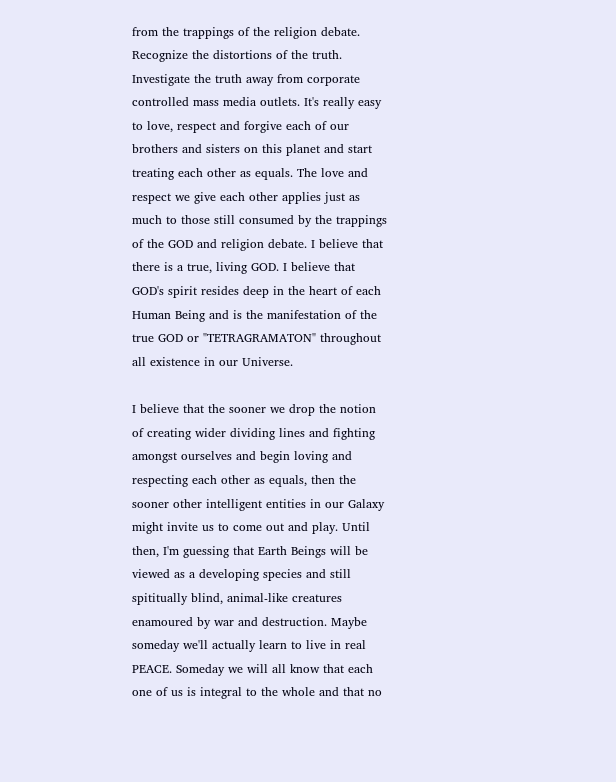from the trappings of the religion debate. Recognize the distortions of the truth. Investigate the truth away from corporate controlled mass media outlets. It's really easy to love, respect and forgive each of our brothers and sisters on this planet and start treating each other as equals. The love and respect we give each other applies just as much to those still consumed by the trappings of the GOD and religion debate. I believe that there is a true, living GOD. I believe that GOD's spirit resides deep in the heart of each Human Being and is the manifestation of the true GOD or "TETRAGRAMATON" throughout all existence in our Universe.

I believe that the sooner we drop the notion of creating wider dividing lines and fighting amongst ourselves and begin loving and respecting each other as equals, then the sooner other intelligent entities in our Galaxy might invite us to come out and play. Until then, I'm guessing that Earth Beings will be viewed as a developing species and still spititually blind, animal-like creatures enamoured by war and destruction. Maybe someday we'll actually learn to live in real PEACE. Someday we will all know that each one of us is integral to the whole and that no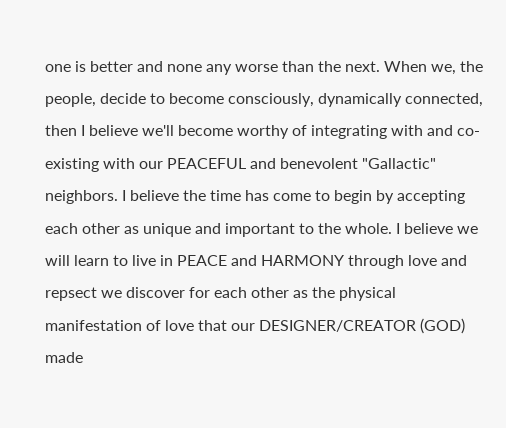one is better and none any worse than the next. When we, the people, decide to become consciously, dynamically connected, then I believe we'll become worthy of integrating with and co-existing with our PEACEFUL and benevolent "Gallactic" neighbors. I believe the time has come to begin by accepting each other as unique and important to the whole. I believe we will learn to live in PEACE and HARMONY through love and repsect we discover for each other as the physical manifestation of love that our DESIGNER/CREATOR (GOD) made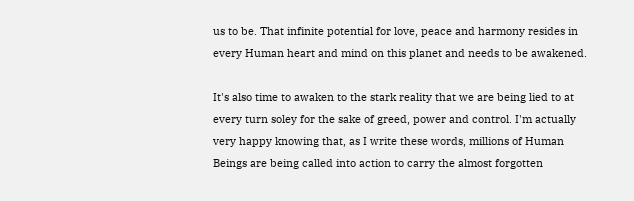us to be. That infinite potential for love, peace and harmony resides in every Human heart and mind on this planet and needs to be awakened.

It's also time to awaken to the stark reality that we are being lied to at every turn soley for the sake of greed, power and control. I'm actually very happy knowing that, as I write these words, millions of Human Beings are being called into action to carry the almost forgotten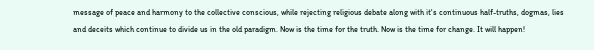message of peace and harmony to the collective conscious, while rejecting religious debate along with it's continuous half-truths, dogmas, lies and deceits which continue to divide us in the old paradigm. Now is the time for the truth. Now is the time for change. It will happen!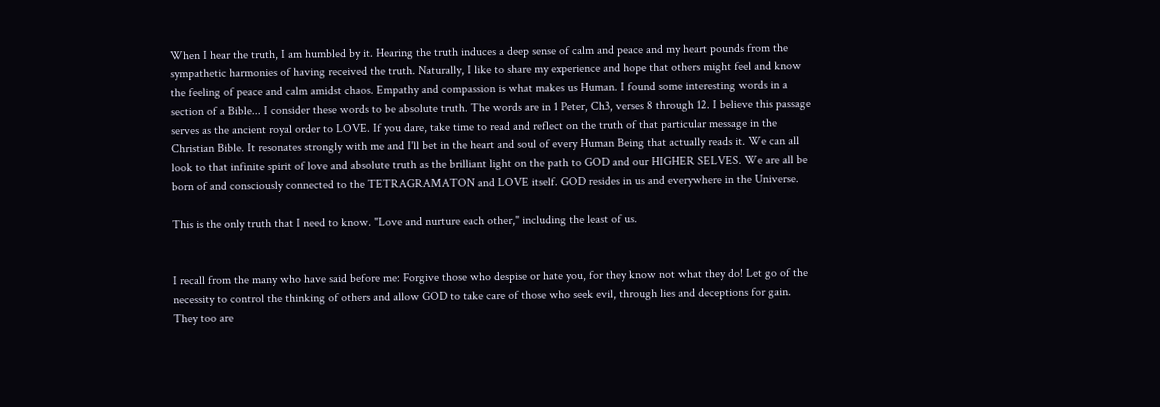When I hear the truth, I am humbled by it. Hearing the truth induces a deep sense of calm and peace and my heart pounds from the sympathetic harmonies of having received the truth. Naturally, I like to share my experience and hope that others might feel and know the feeling of peace and calm amidst chaos. Empathy and compassion is what makes us Human. I found some interesting words in a section of a Bible... I consider these words to be absolute truth. The words are in 1 Peter, Ch3, verses 8 through 12. I believe this passage serves as the ancient royal order to LOVE. If you dare, take time to read and reflect on the truth of that particular message in the Christian Bible. It resonates strongly with me and I'll bet in the heart and soul of every Human Being that actually reads it. We can all look to that infinite spirit of love and absolute truth as the brilliant light on the path to GOD and our HIGHER SELVES. We are all be born of and consciously connected to the TETRAGRAMATON and LOVE itself. GOD resides in us and everywhere in the Universe.

This is the only truth that I need to know. "Love and nurture each other," including the least of us.


I recall from the many who have said before me: Forgive those who despise or hate you, for they know not what they do! Let go of the necessity to control the thinking of others and allow GOD to take care of those who seek evil, through lies and deceptions for gain. They too are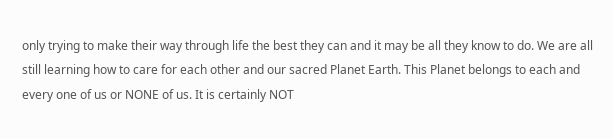only trying to make their way through life the best they can and it may be all they know to do. We are all still learning how to care for each other and our sacred Planet Earth. This Planet belongs to each and every one of us or NONE of us. It is certainly NOT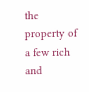the property of a few rich and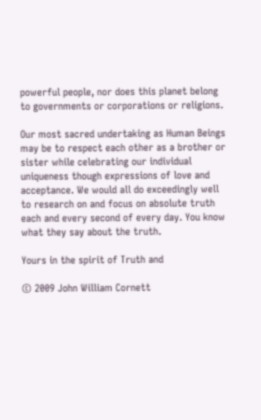powerful people, nor does this planet belong to governments or corporations or religions.

Our most sacred undertaking as Human Beings may be to respect each other as a brother or sister while celebrating our individual uniqueness though expressions of love and acceptance. We would all do exceedingly well to research on and focus on absolute truth each and every second of every day. You know what they say about the truth.

Yours in the spirit of Truth and

© 2009 John William Cornett